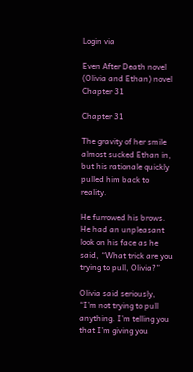Login via

Even After Death novel (Olivia and Ethan) novel Chapter 31

Chapter 31

The gravity of her smile almost sucked Ethan in, but his rationale quickly pulled him back to reality.

He furrowed his brows. He had an unpleasant look on his face as he said, “What trick are you trying to pull, Olivia?”

Olivia said seriously, “I’m not trying to pull anything. I’m telling you that I’m giving you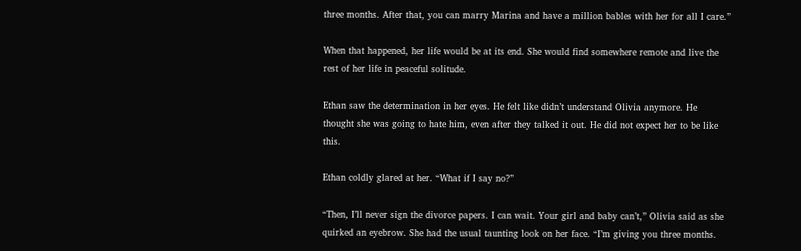three months. After that, you can marry Marina and have a million bables with her for all I care.”

When that happened, her life would be at its end. She would find somewhere remote and live the rest of her life in peaceful solitude.

Ethan saw the determination in her eyes. He felt like didn’t understand Olivia anymore. He thought she was going to hate him, even after they talked it out. He did not expect her to be like this.

Ethan coldly glared at her. “What if I say no?”

“Then, I’ll never sign the divorce papers. I can wait. Your girl and baby can’t,” Olivia said as she quirked an eyebrow. She had the usual taunting look on her face. “I’m giving you three months.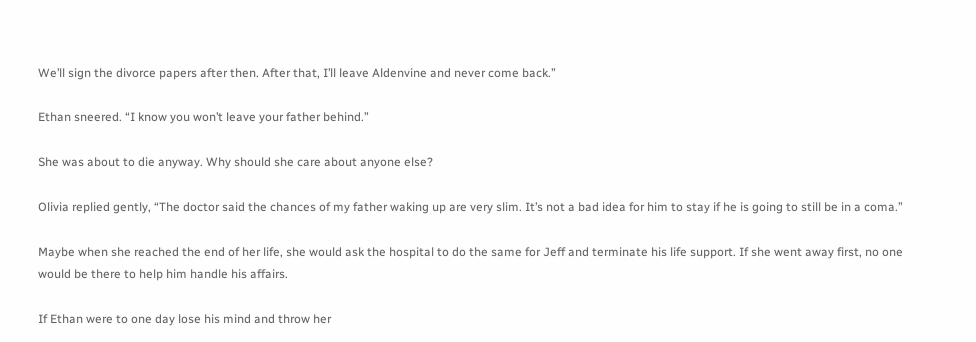We’ll sign the divorce papers after then. After that, I’ll leave Aldenvine and never come back.”

Ethan sneered. “I know you won’t leave your father behind.”

She was about to die anyway. Why should she care about anyone else?

Olivia replied gently, “The doctor said the chances of my father waking up are very slim. It’s not a bad idea for him to stay if he is going to still be in a coma.”

Maybe when she reached the end of her life, she would ask the hospital to do the same for Jeff and terminate his life support. If she went away first, no one would be there to help him handle his affairs.

If Ethan were to one day lose his mind and throw her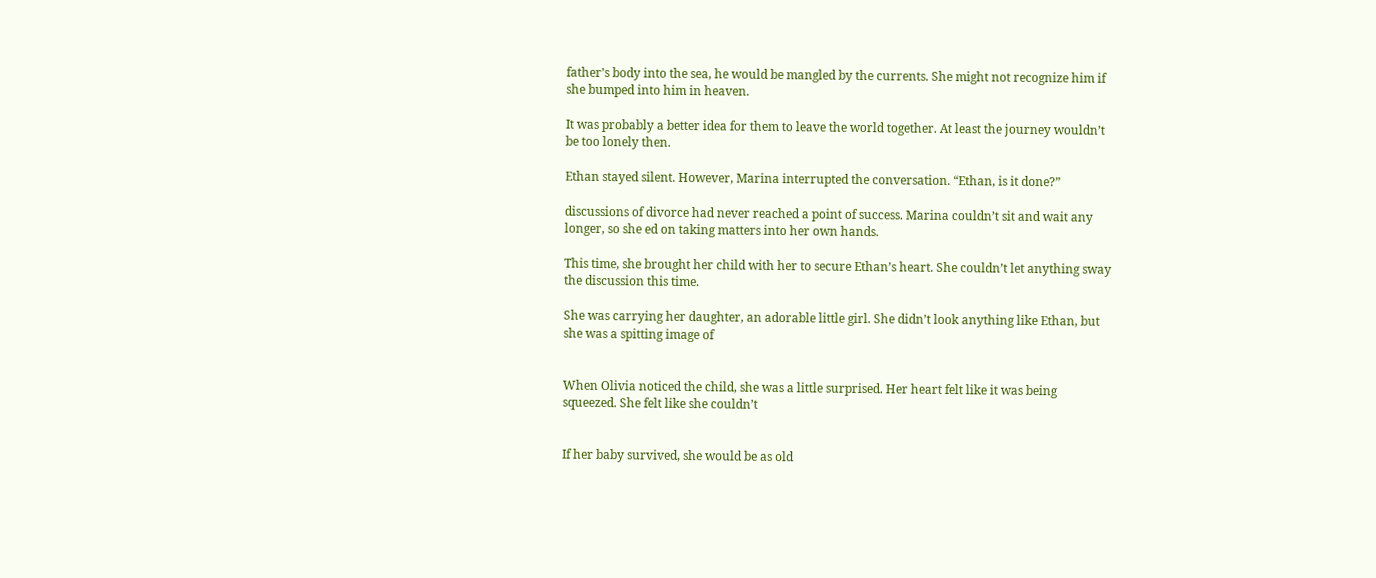father’s body into the sea, he would be mangled by the currents. She might not recognize him if she bumped into him in heaven.

It was probably a better idea for them to leave the world together. At least the journey wouldn’t be too lonely then.

Ethan stayed silent. However, Marina interrupted the conversation. “Ethan, is it done?”

discussions of divorce had never reached a point of success. Marina couldn’t sit and wait any longer, so she ed on taking matters into her own hands.

This time, she brought her child with her to secure Ethan’s heart. She couldn’t let anything sway the discussion this time.

She was carrying her daughter, an adorable little girl. She didn’t look anything like Ethan, but she was a spitting image of


When Olivia noticed the child, she was a little surprised. Her heart felt like it was being squeezed. She felt like she couldn’t


If her baby survived, she would be as old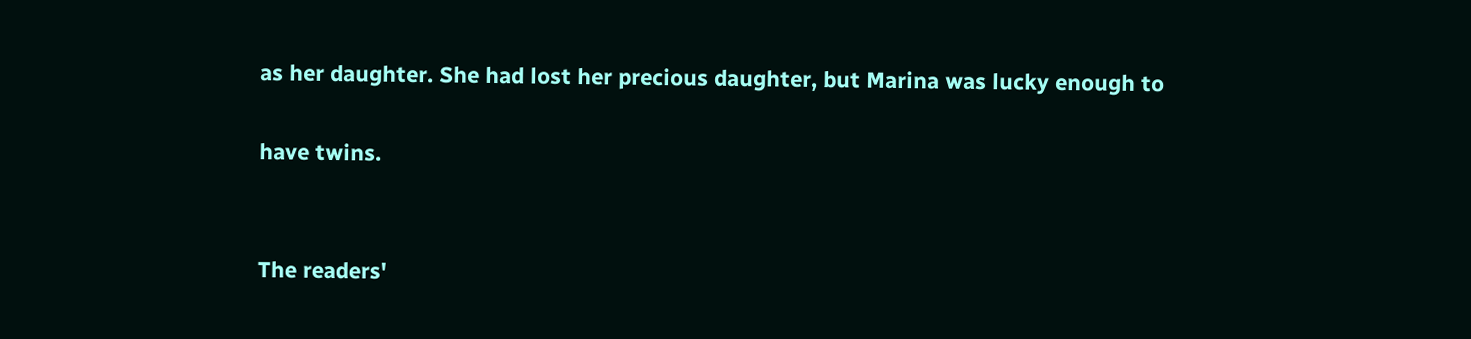as her daughter. She had lost her precious daughter, but Marina was lucky enough to

have twins.


The readers'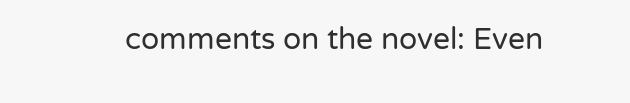comments on the novel: Even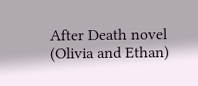After Death novel (Olivia and Ethan)